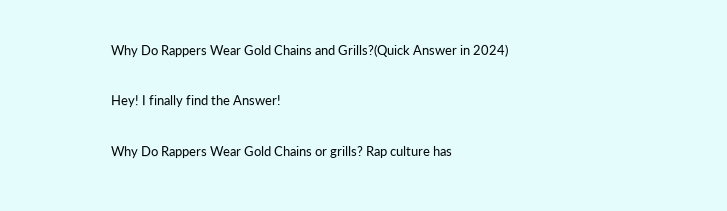Why Do Rappers Wear Gold Chains and Grills?(Quick Answer in 2024)

Hey! I finally find the Answer!

Why Do Rappers Wear Gold Chains or grills? Rap culture has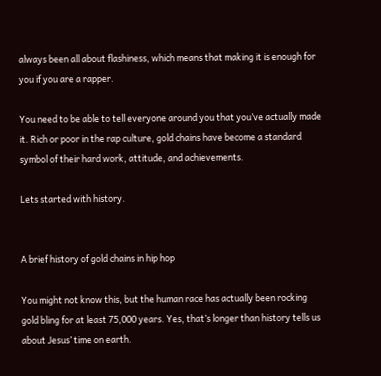always been all about flashiness, which means that making it is enough for you if you are a rapper.

You need to be able to tell everyone around you that you’ve actually made it. Rich or poor in the rap culture, gold chains have become a standard symbol of their hard work, attitude, and achievements.

Lets started with history.


A brief history of gold chains in hip hop

You might not know this, but the human race has actually been rocking gold bling for at least 75,000 years. Yes, that’s longer than history tells us about Jesus’ time on earth.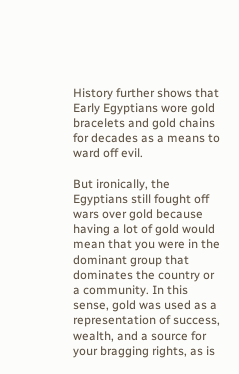History further shows that Early Egyptians wore gold bracelets and gold chains for decades as a means to ward off evil.

But ironically, the Egyptians still fought off wars over gold because having a lot of gold would mean that you were in the dominant group that dominates the country or a community. In this sense, gold was used as a representation of success, wealth, and a source for your bragging rights, as is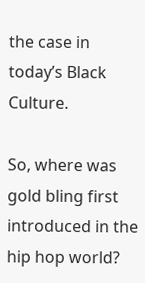the case in today’s Black Culture.

So, where was gold bling first introduced in the hip hop world?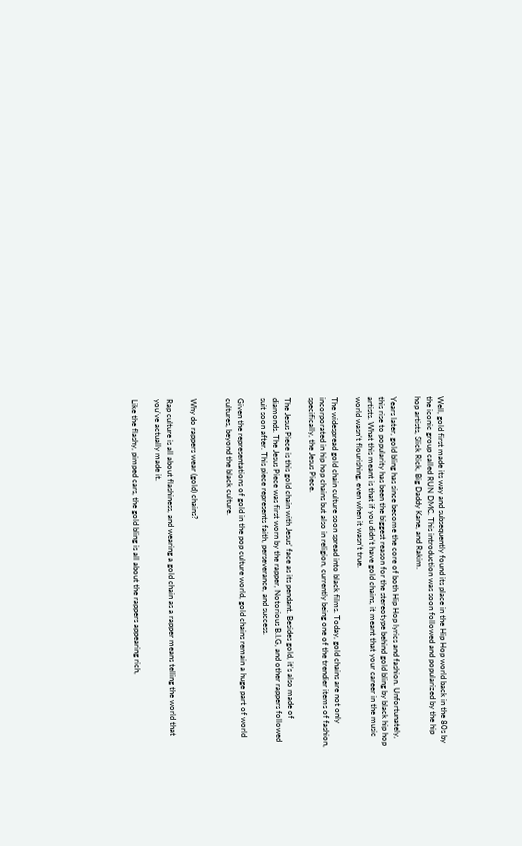Well, gold first made its way and subsequently found its place in the Hip Hop world back in the 80s by the iconic group called RUN DMC. This introduction was soon followed and popularized by the hip hop artists, Slick Rick, Big Daddy Kane, and Rakim.

Years later, gold bling has since become the core of both Hip Hop lyrics and fashion. Unfortunately, this rise to popularity has been the biggest reason for the stereotype behind gold bling by black hip hop artists. What this meant is that if you didn’t have gold chains, it meant that your career in the music world wasn’t flourishing, even when it wasn’t true.

The widespread gold chain culture soon spread into black films. Today, gold chains are not only incorporated in hip hop chains but also in religion, currently being one of the trendier items of fashion, specifically, the Jesus Piece.

The Jesus Piece is this gold chain with Jesus’ face as its pendant. Besides gold, it’s also made of diamonds. The Jesus Piece was first worn by the rapper, Notorious B.I.G, and other rappers followed suit soon after. This piece represents faith, perseverance, and success.

Given the representations of gold in the pop culture world, gold chains remain a huge part of world cultures, beyond the black culture.


Why do rappers wear (gold) chains?

Rap culture is all about flashiness, and wearing a gold chain as a rapper means telling the world that you’ve actually made it.

Like the flashy, pimped cars, the gold bling is all about the rappers appearing rich,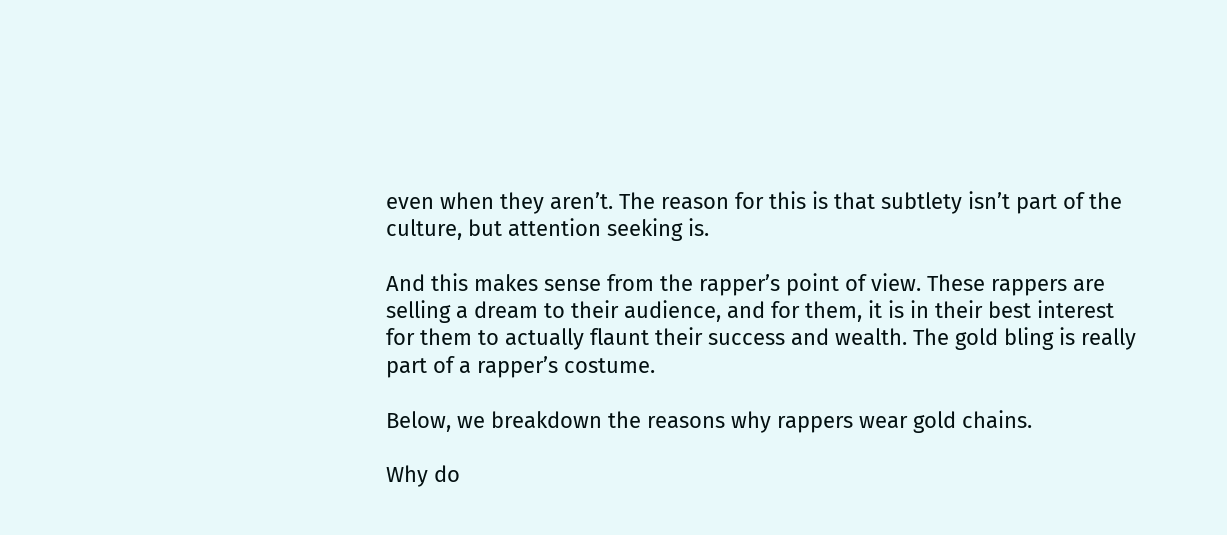even when they aren’t. The reason for this is that subtlety isn’t part of the culture, but attention seeking is.

And this makes sense from the rapper’s point of view. These rappers are selling a dream to their audience, and for them, it is in their best interest for them to actually flaunt their success and wealth. The gold bling is really part of a rapper’s costume.

Below, we breakdown the reasons why rappers wear gold chains.

Why do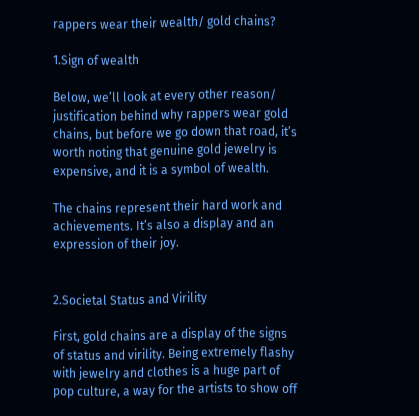rappers wear their wealth/ gold chains?

1.Sign of wealth

Below, we’ll look at every other reason/ justification behind why rappers wear gold chains, but before we go down that road, it’s worth noting that genuine gold jewelry is expensive, and it is a symbol of wealth.

The chains represent their hard work and achievements. It’s also a display and an expression of their joy.


2.Societal Status and Virility

First, gold chains are a display of the signs of status and virility. Being extremely flashy with jewelry and clothes is a huge part of pop culture, a way for the artists to show off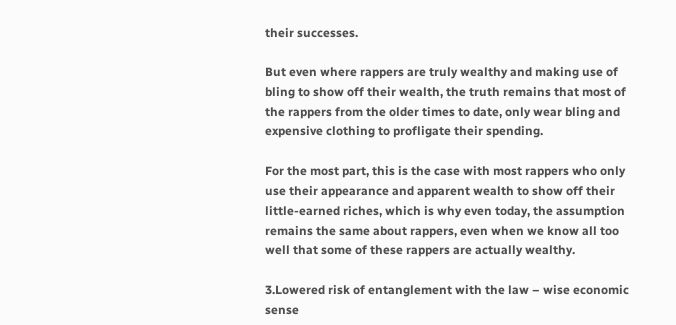their successes.

But even where rappers are truly wealthy and making use of bling to show off their wealth, the truth remains that most of the rappers from the older times to date, only wear bling and expensive clothing to profligate their spending.

For the most part, this is the case with most rappers who only use their appearance and apparent wealth to show off their little-earned riches, which is why even today, the assumption remains the same about rappers, even when we know all too well that some of these rappers are actually wealthy.

3.Lowered risk of entanglement with the law – wise economic sense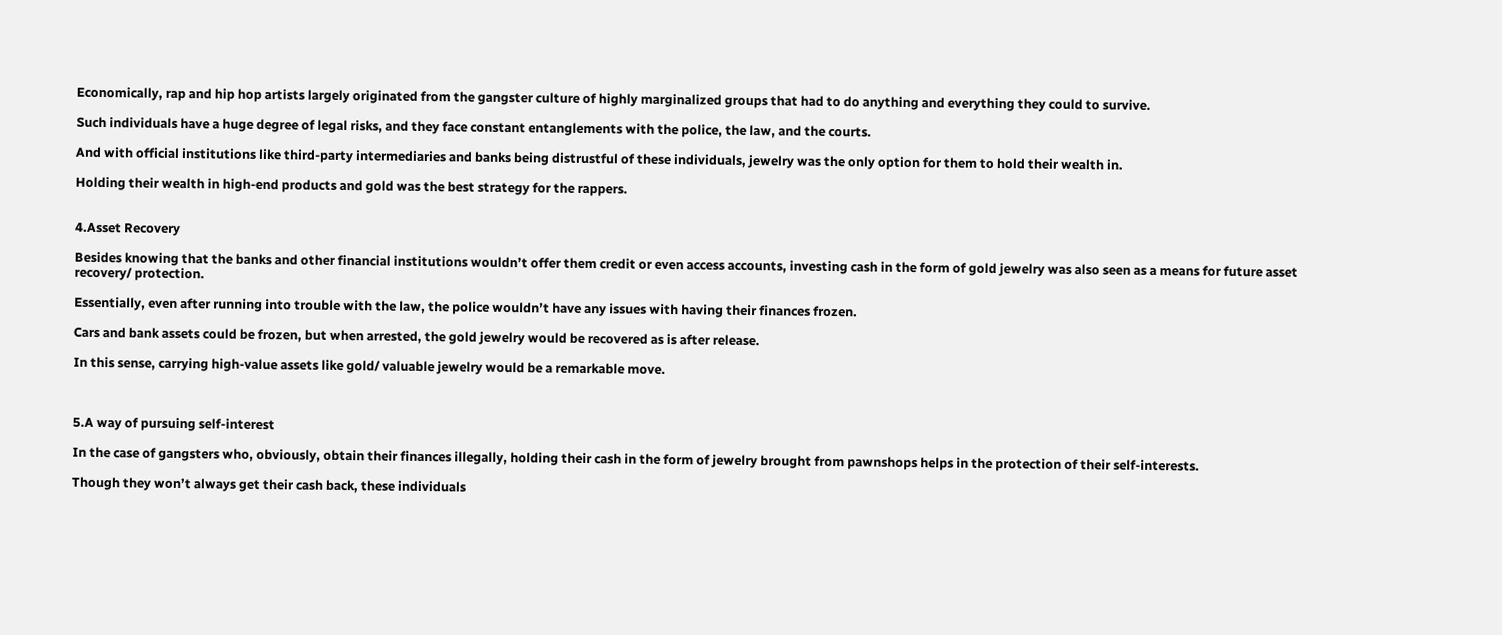Economically, rap and hip hop artists largely originated from the gangster culture of highly marginalized groups that had to do anything and everything they could to survive.

Such individuals have a huge degree of legal risks, and they face constant entanglements with the police, the law, and the courts.

And with official institutions like third-party intermediaries and banks being distrustful of these individuals, jewelry was the only option for them to hold their wealth in.

Holding their wealth in high-end products and gold was the best strategy for the rappers.


4.Asset Recovery

Besides knowing that the banks and other financial institutions wouldn’t offer them credit or even access accounts, investing cash in the form of gold jewelry was also seen as a means for future asset recovery/ protection.

Essentially, even after running into trouble with the law, the police wouldn’t have any issues with having their finances frozen.

Cars and bank assets could be frozen, but when arrested, the gold jewelry would be recovered as is after release.

In this sense, carrying high-value assets like gold/ valuable jewelry would be a remarkable move.



5.A way of pursuing self-interest

In the case of gangsters who, obviously, obtain their finances illegally, holding their cash in the form of jewelry brought from pawnshops helps in the protection of their self-interests.

Though they won’t always get their cash back, these individuals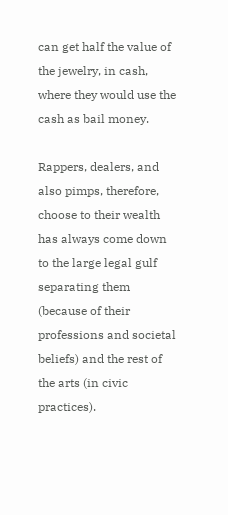can get half the value of the jewelry, in cash, where they would use the cash as bail money.

Rappers, dealers, and also pimps, therefore, choose to their wealth has always come down to the large legal gulf separating them (because of their professions and societal beliefs) and the rest of the arts (in civic practices).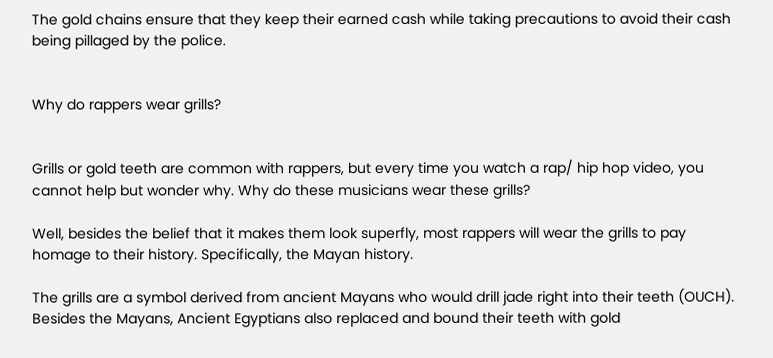The gold chains ensure that they keep their earned cash while taking precautions to avoid their cash being pillaged by the police.


Why do rappers wear grills?


Grills or gold teeth are common with rappers, but every time you watch a rap/ hip hop video, you cannot help but wonder why. Why do these musicians wear these grills?

Well, besides the belief that it makes them look superfly, most rappers will wear the grills to pay homage to their history. Specifically, the Mayan history.

The grills are a symbol derived from ancient Mayans who would drill jade right into their teeth (OUCH). Besides the Mayans, Ancient Egyptians also replaced and bound their teeth with gold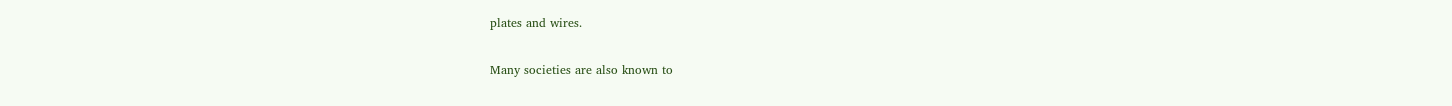plates and wires.

Many societies are also known to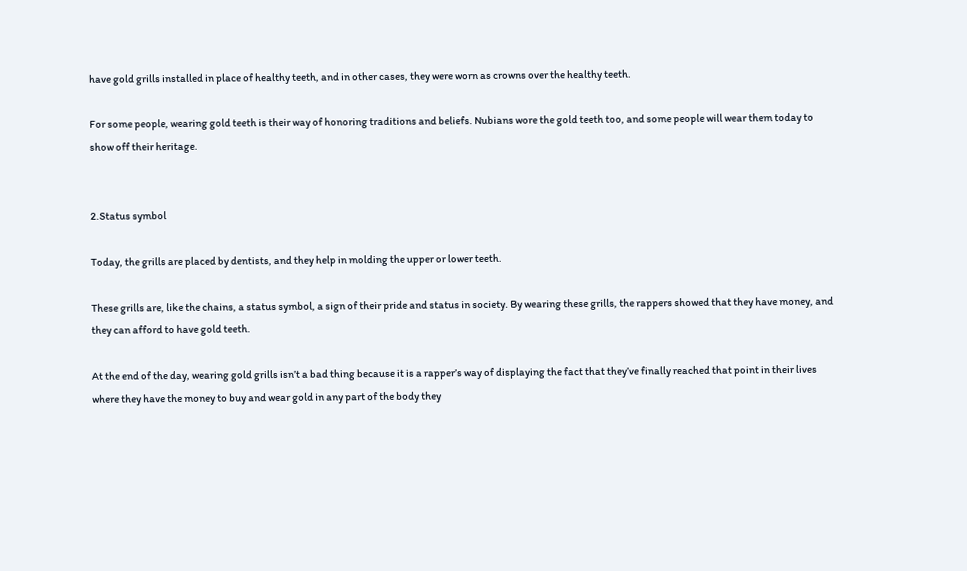have gold grills installed in place of healthy teeth, and in other cases, they were worn as crowns over the healthy teeth.

For some people, wearing gold teeth is their way of honoring traditions and beliefs. Nubians wore the gold teeth too, and some people will wear them today to show off their heritage.


2.Status symbol

Today, the grills are placed by dentists, and they help in molding the upper or lower teeth.

These grills are, like the chains, a status symbol, a sign of their pride and status in society. By wearing these grills, the rappers showed that they have money, and they can afford to have gold teeth.

At the end of the day, wearing gold grills isn’t a bad thing because it is a rapper’s way of displaying the fact that they’ve finally reached that point in their lives where they have the money to buy and wear gold in any part of the body they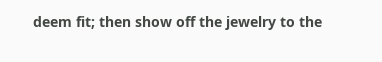deem fit; then show off the jewelry to the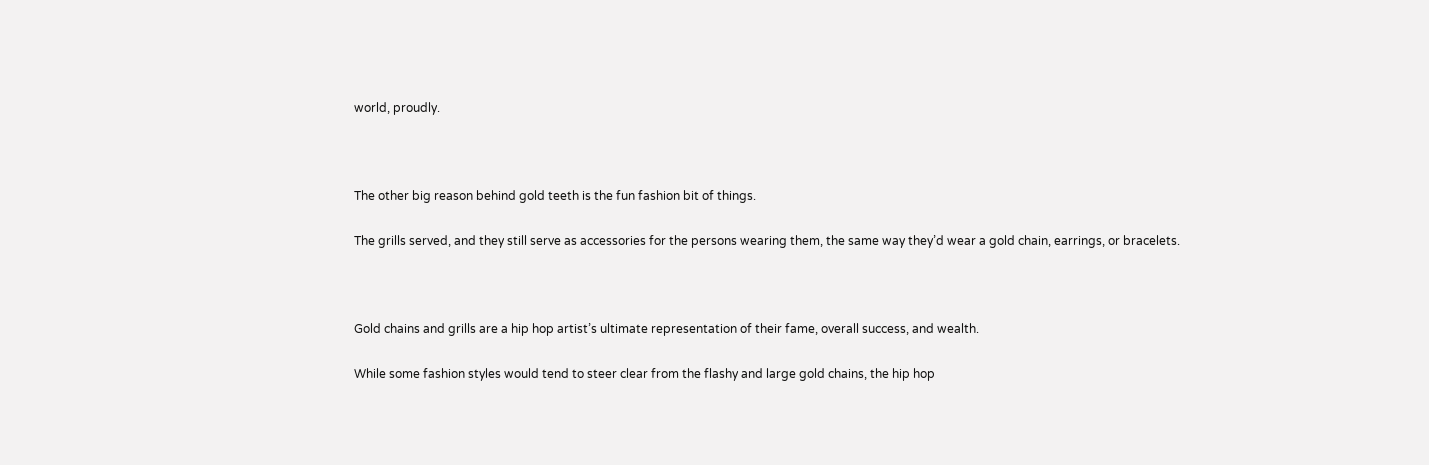world, proudly.



The other big reason behind gold teeth is the fun fashion bit of things.

The grills served, and they still serve as accessories for the persons wearing them, the same way they’d wear a gold chain, earrings, or bracelets.



Gold chains and grills are a hip hop artist’s ultimate representation of their fame, overall success, and wealth.

While some fashion styles would tend to steer clear from the flashy and large gold chains, the hip hop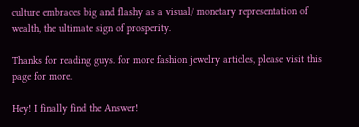culture embraces big and flashy as a visual/ monetary representation of wealth, the ultimate sign of prosperity.

Thanks for reading guys. for more fashion jewelry articles, please visit this page for more.

Hey! I finally find the Answer!